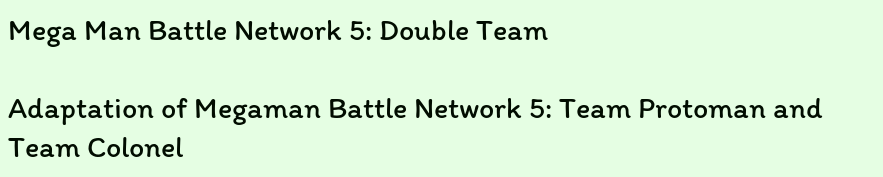Mega Man Battle Network 5: Double Team

Adaptation of Megaman Battle Network 5: Team Protoman and Team Colonel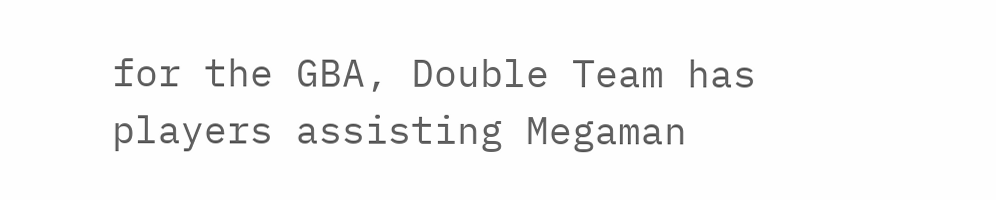for the GBA, Double Team has players assisting Megaman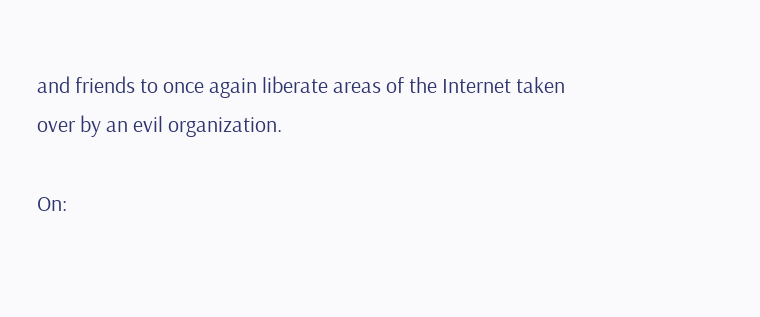and friends to once again liberate areas of the Internet taken over by an evil organization.

On: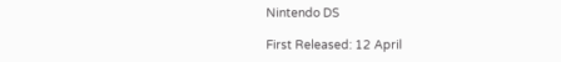Nintendo DS

First Released: 12 April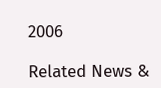2006

Related News &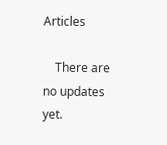Articles

    There are no updates yet.